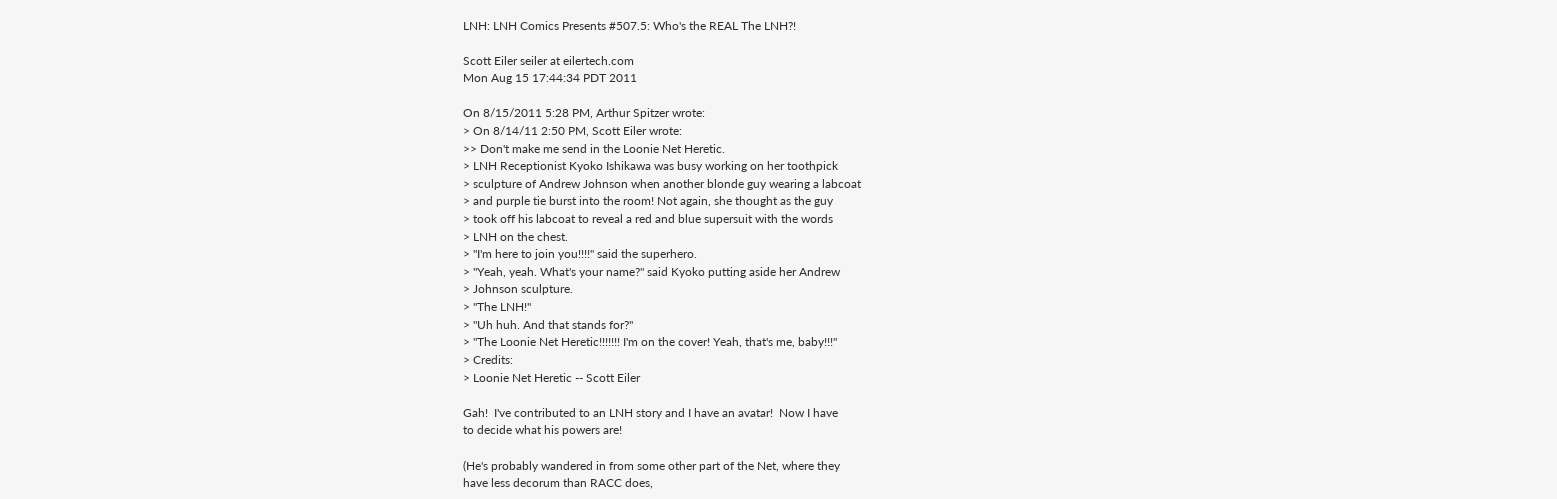LNH: LNH Comics Presents #507.5: Who's the REAL The LNH?!

Scott Eiler seiler at eilertech.com
Mon Aug 15 17:44:34 PDT 2011

On 8/15/2011 5:28 PM, Arthur Spitzer wrote:
> On 8/14/11 2:50 PM, Scott Eiler wrote:
>> Don't make me send in the Loonie Net Heretic.
> LNH Receptionist Kyoko Ishikawa was busy working on her toothpick
> sculpture of Andrew Johnson when another blonde guy wearing a labcoat
> and purple tie burst into the room! Not again, she thought as the guy
> took off his labcoat to reveal a red and blue supersuit with the words
> LNH on the chest.
> "I'm here to join you!!!!" said the superhero.
> "Yeah, yeah. What's your name?" said Kyoko putting aside her Andrew
> Johnson sculpture.
> "The LNH!"
> "Uh huh. And that stands for?"
> "The Loonie Net Heretic!!!!!!! I'm on the cover! Yeah, that's me, baby!!!"
> Credits:
> Loonie Net Heretic -- Scott Eiler

Gah!  I've contributed to an LNH story and I have an avatar!  Now I have
to decide what his powers are!

(He's probably wandered in from some other part of the Net, where they
have less decorum than RACC does,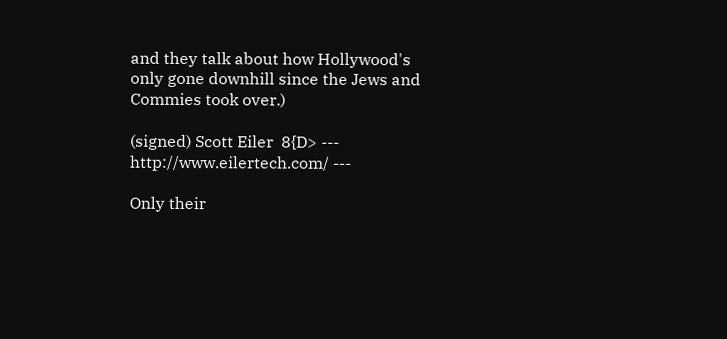and they talk about how Hollywood's
only gone downhill since the Jews and Commies took over.)

(signed) Scott Eiler  8{D> --- http://www.eilertech.com/ ---

Only their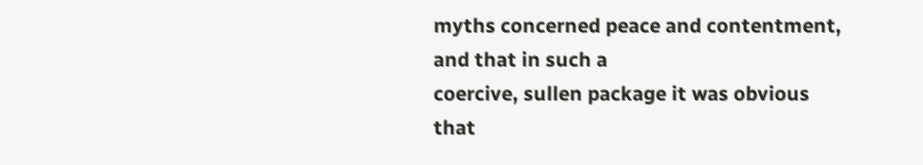myths concerned peace and contentment, and that in such a
coercive, sullen package it was obvious that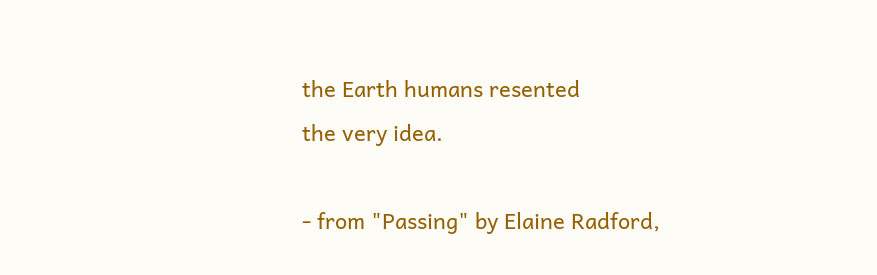the Earth humans resented
the very idea.

- from "Passing" by Elaine Radford,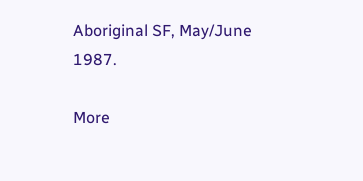Aboriginal SF, May/June 1987.

More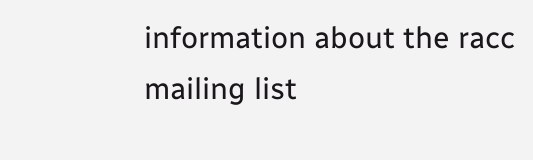information about the racc mailing list